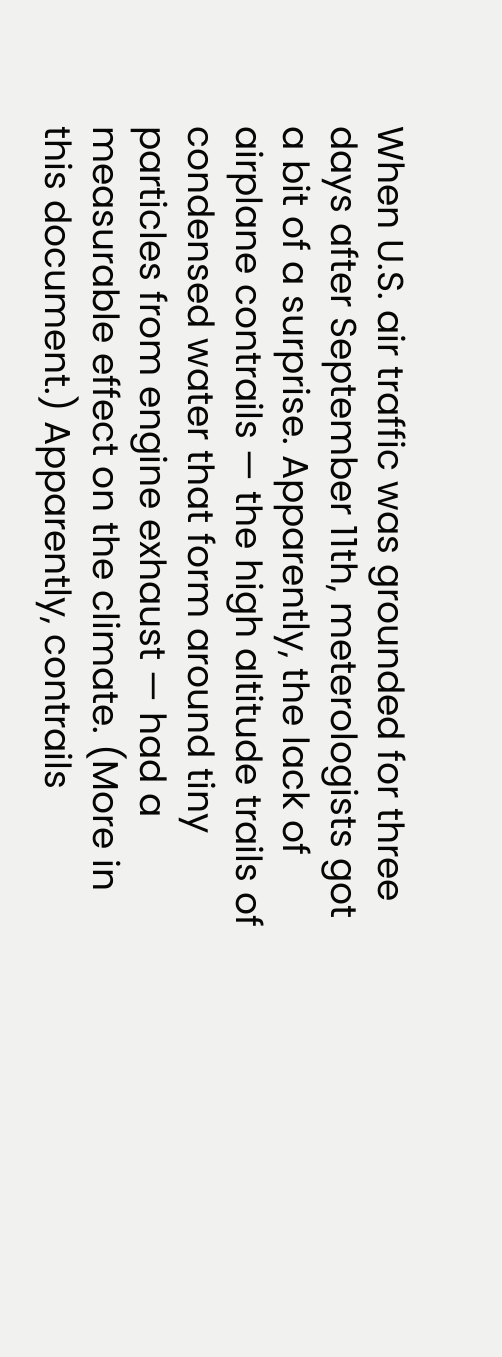When U.S. air traffic was grounded for three days after September 11th, meterologists got a bit of a surprise. Apparently, the lack of airplane contrails — the high altitude trails of condensed water that form around tiny particles from engine exhaust — had a measurable effect on the climate. (More in this document.) Apparently, contrails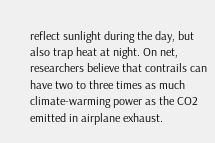reflect sunlight during the day, but also trap heat at night. On net, researchers believe that contrails can have two to three times as much climate-warming power as the CO2 emitted in airplane exhaust.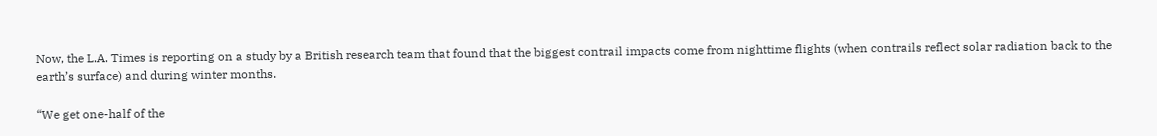Now, the L.A. Times is reporting on a study by a British research team that found that the biggest contrail impacts come from nighttime flights (when contrails reflect solar radiation back to the earth’s surface) and during winter months.

“We get one-half of the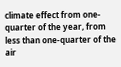climate effect from one-quarter of the year, from less than one-quarter of the air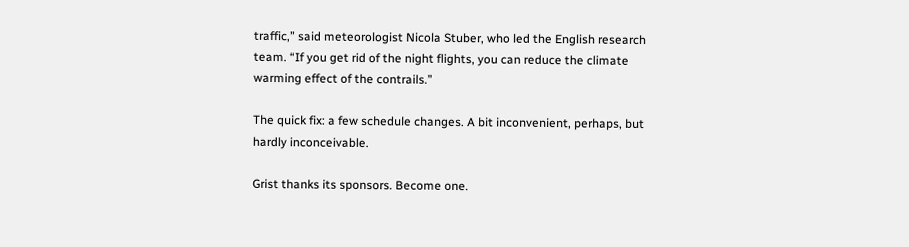traffic,” said meteorologist Nicola Stuber, who led the English research team. “If you get rid of the night flights, you can reduce the climate warming effect of the contrails.”

The quick fix: a few schedule changes. A bit inconvenient, perhaps, but hardly inconceivable.

Grist thanks its sponsors. Become one.